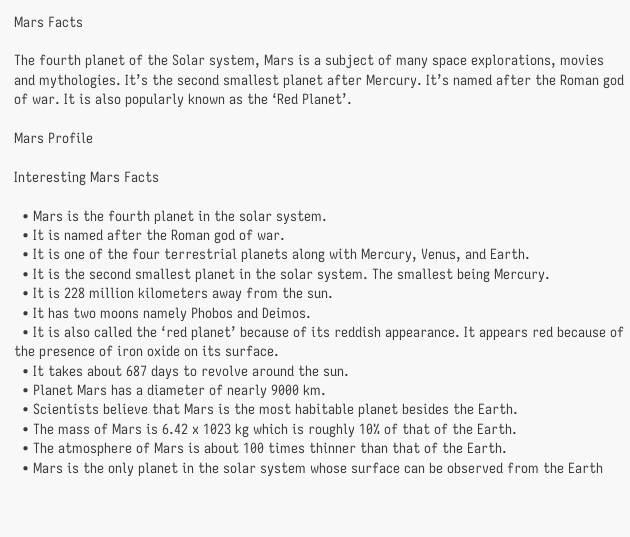Mars Facts

The fourth planet of the Solar system, Mars is a subject of many space explorations, movies and mythologies. It’s the second smallest planet after Mercury. It’s named after the Roman god of war. It is also popularly known as the ‘Red Planet’.

Mars Profile

Interesting Mars Facts

  • Mars is the fourth planet in the solar system.
  • It is named after the Roman god of war.
  • It is one of the four terrestrial planets along with Mercury, Venus, and Earth.
  • It is the second smallest planet in the solar system. The smallest being Mercury.
  • It is 228 million kilometers away from the sun.
  • It has two moons namely Phobos and Deimos.
  • It is also called the ‘red planet’ because of its reddish appearance. It appears red because of the presence of iron oxide on its surface.
  • It takes about 687 days to revolve around the sun.
  • Planet Mars has a diameter of nearly 9000 km.
  • Scientists believe that Mars is the most habitable planet besides the Earth.
  • The mass of Mars is 6.42 x 1023 kg which is roughly 10% of that of the Earth.
  • The atmosphere of Mars is about 100 times thinner than that of the Earth.
  • Mars is the only planet in the solar system whose surface can be observed from the Earth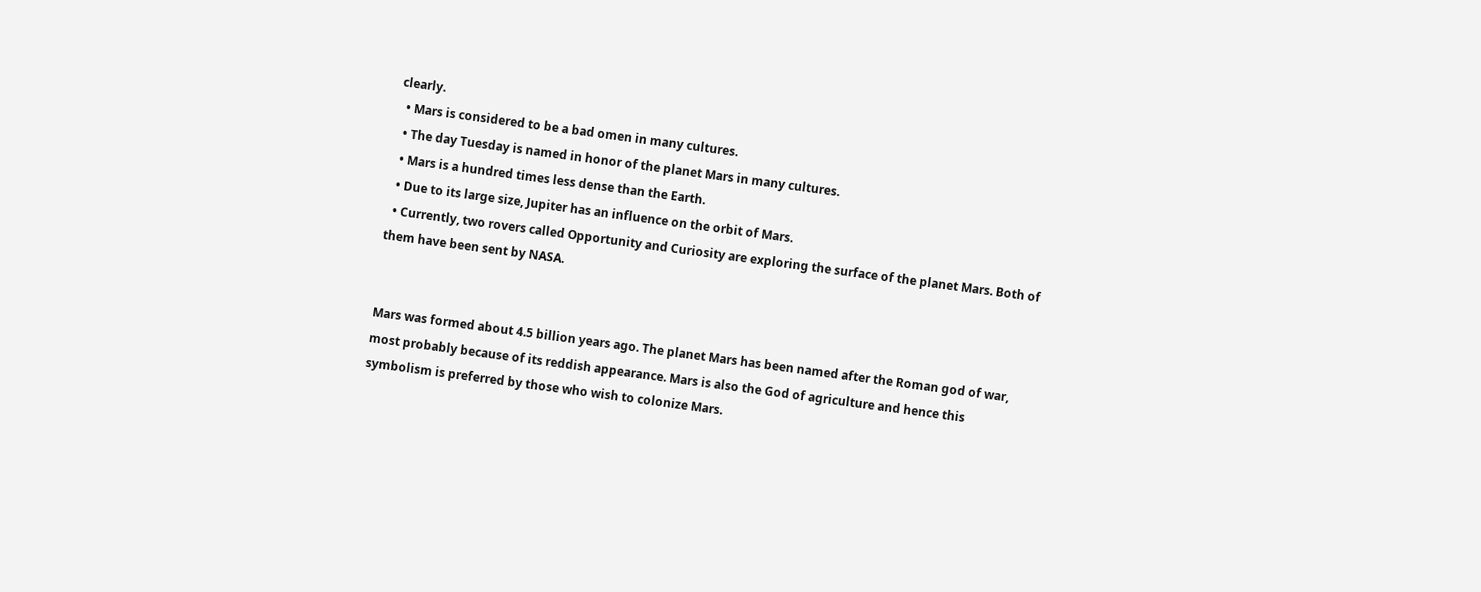clearly.
  • Mars is considered to be a bad omen in many cultures.
  • The day Tuesday is named in honor of the planet Mars in many cultures.
  • Mars is a hundred times less dense than the Earth.
  • Due to its large size, Jupiter has an influence on the orbit of Mars.
  • Currently, two rovers called Opportunity and Curiosity are exploring the surface of the planet Mars. Both of them have been sent by NASA.


Mars was formed about 4.5 billion years ago. The planet Mars has been named after the Roman god of war, most probably because of its reddish appearance. Mars is also the God of agriculture and hence this symbolism is preferred by those who wish to colonize Mars.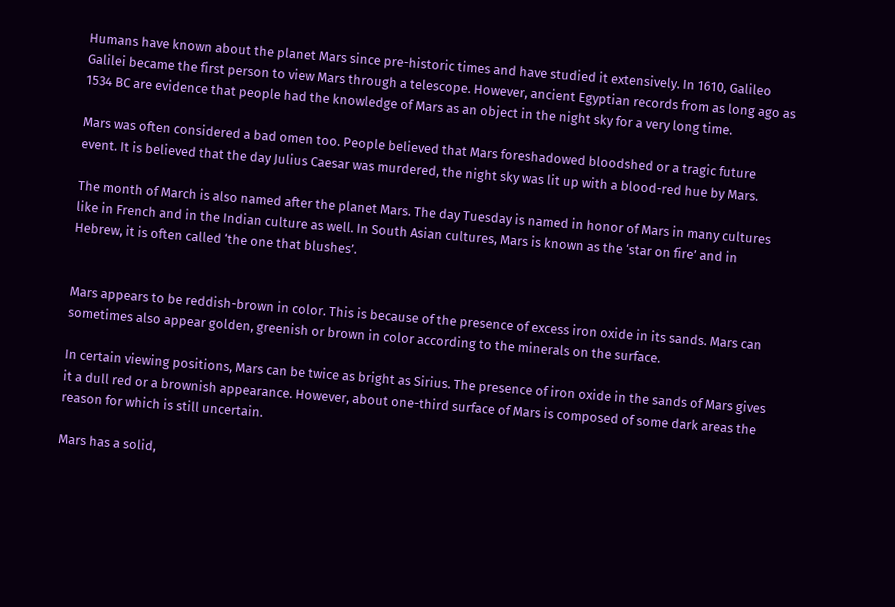Humans have known about the planet Mars since pre-historic times and have studied it extensively. In 1610, Galileo Galilei became the first person to view Mars through a telescope. However, ancient Egyptian records from as long ago as 1534 BC are evidence that people had the knowledge of Mars as an object in the night sky for a very long time.

Mars was often considered a bad omen too. People believed that Mars foreshadowed bloodshed or a tragic future event. It is believed that the day Julius Caesar was murdered, the night sky was lit up with a blood-red hue by Mars.

The month of March is also named after the planet Mars. The day Tuesday is named in honor of Mars in many cultures like in French and in the Indian culture as well. In South Asian cultures, Mars is known as the ‘star on fire’ and in Hebrew, it is often called ‘the one that blushes’.


Mars appears to be reddish-brown in color. This is because of the presence of excess iron oxide in its sands. Mars can sometimes also appear golden, greenish or brown in color according to the minerals on the surface.

In certain viewing positions, Mars can be twice as bright as Sirius. The presence of iron oxide in the sands of Mars gives it a dull red or a brownish appearance. However, about one-third surface of Mars is composed of some dark areas the reason for which is still uncertain.

Mars has a solid,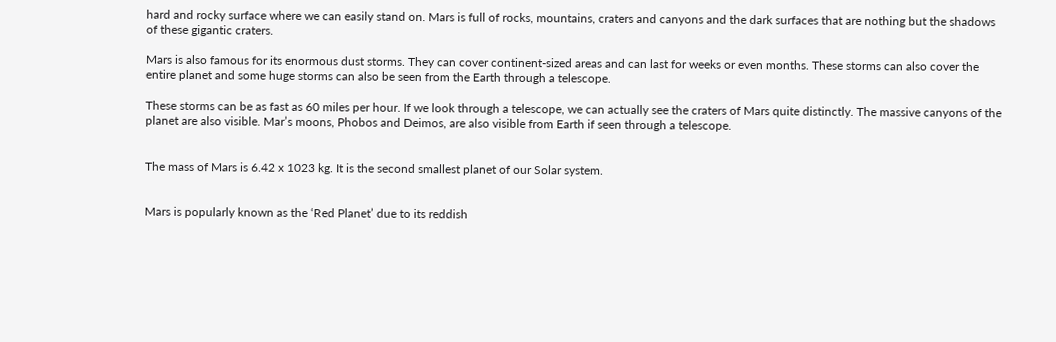hard and rocky surface where we can easily stand on. Mars is full of rocks, mountains, craters and canyons and the dark surfaces that are nothing but the shadows of these gigantic craters.

Mars is also famous for its enormous dust storms. They can cover continent-sized areas and can last for weeks or even months. These storms can also cover the entire planet and some huge storms can also be seen from the Earth through a telescope.

These storms can be as fast as 60 miles per hour. If we look through a telescope, we can actually see the craters of Mars quite distinctly. The massive canyons of the planet are also visible. Mar’s moons, Phobos and Deimos, are also visible from Earth if seen through a telescope.


The mass of Mars is 6.42 x 1023 kg. It is the second smallest planet of our Solar system.


Mars is popularly known as the ‘Red Planet’ due to its reddish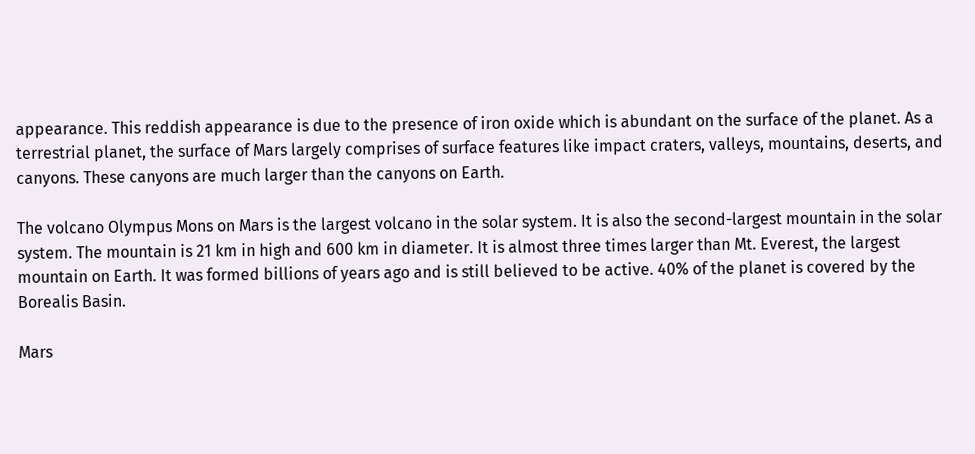appearance. This reddish appearance is due to the presence of iron oxide which is abundant on the surface of the planet. As a terrestrial planet, the surface of Mars largely comprises of surface features like impact craters, valleys, mountains, deserts, and canyons. These canyons are much larger than the canyons on Earth.

The volcano Olympus Mons on Mars is the largest volcano in the solar system. It is also the second-largest mountain in the solar system. The mountain is 21 km in high and 600 km in diameter. It is almost three times larger than Mt. Everest, the largest mountain on Earth. It was formed billions of years ago and is still believed to be active. 40% of the planet is covered by the Borealis Basin.

Mars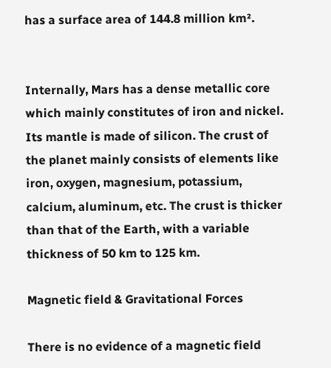has a surface area of 144.8 million km².


Internally, Mars has a dense metallic core which mainly constitutes of iron and nickel. Its mantle is made of silicon. The crust of the planet mainly consists of elements like iron, oxygen, magnesium, potassium, calcium, aluminum, etc. The crust is thicker than that of the Earth, with a variable thickness of 50 km to 125 km.

Magnetic field & Gravitational Forces

There is no evidence of a magnetic field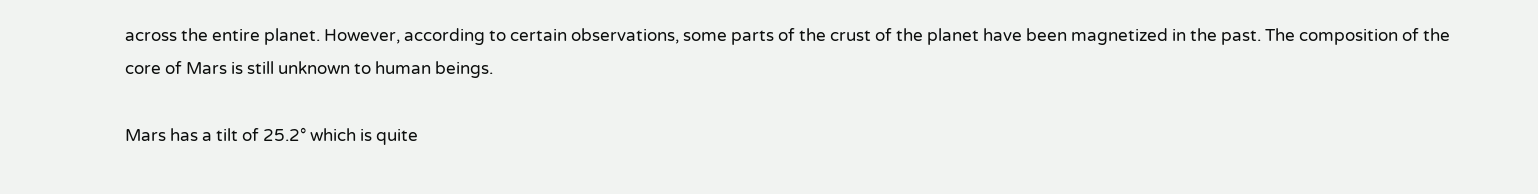across the entire planet. However, according to certain observations, some parts of the crust of the planet have been magnetized in the past. The composition of the core of Mars is still unknown to human beings.

Mars has a tilt of 25.2° which is quite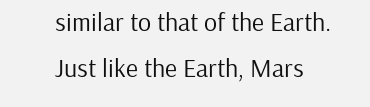similar to that of the Earth.  Just like the Earth, Mars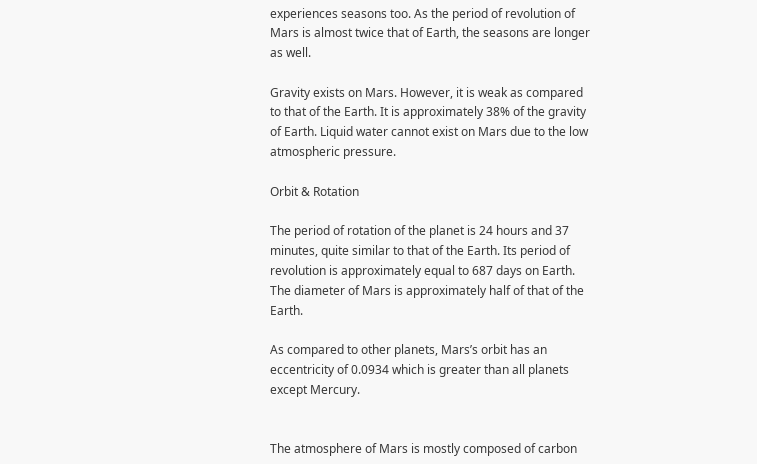experiences seasons too. As the period of revolution of Mars is almost twice that of Earth, the seasons are longer as well.

Gravity exists on Mars. However, it is weak as compared to that of the Earth. It is approximately 38% of the gravity of Earth. Liquid water cannot exist on Mars due to the low atmospheric pressure.

Orbit & Rotation

The period of rotation of the planet is 24 hours and 37 minutes, quite similar to that of the Earth. Its period of revolution is approximately equal to 687 days on Earth. The diameter of Mars is approximately half of that of the Earth.

As compared to other planets, Mars’s orbit has an eccentricity of 0.0934 which is greater than all planets except Mercury.


The atmosphere of Mars is mostly composed of carbon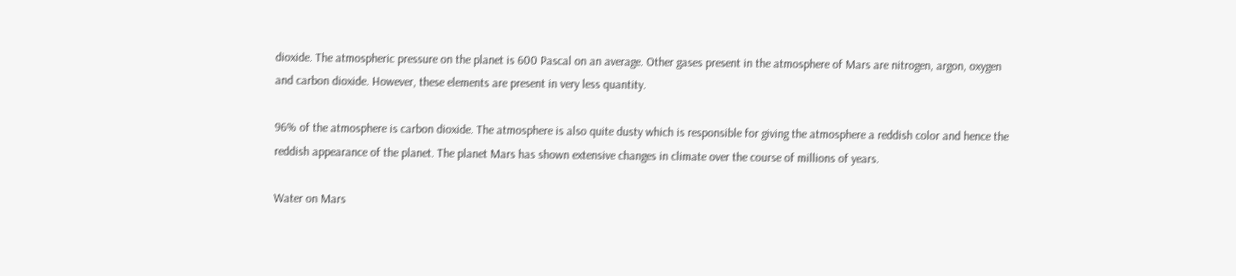dioxide. The atmospheric pressure on the planet is 600 Pascal on an average. Other gases present in the atmosphere of Mars are nitrogen, argon, oxygen and carbon dioxide. However, these elements are present in very less quantity.

96% of the atmosphere is carbon dioxide. The atmosphere is also quite dusty which is responsible for giving the atmosphere a reddish color and hence the reddish appearance of the planet. The planet Mars has shown extensive changes in climate over the course of millions of years.

Water on Mars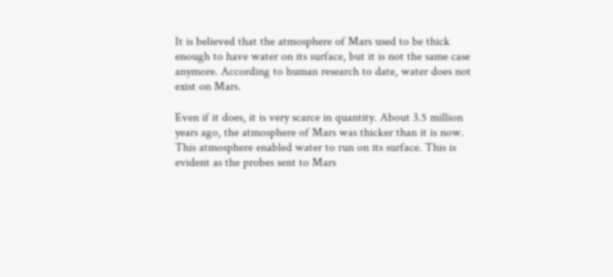It is believed that the atmosphere of Mars used to be thick enough to have water on its surface, but it is not the same case anymore. According to human research to date, water does not exist on Mars.

Even if it does, it is very scarce in quantity. About 3.5 million years ago, the atmosphere of Mars was thicker than it is now. This atmosphere enabled water to run on its surface. This is evident as the probes sent to Mars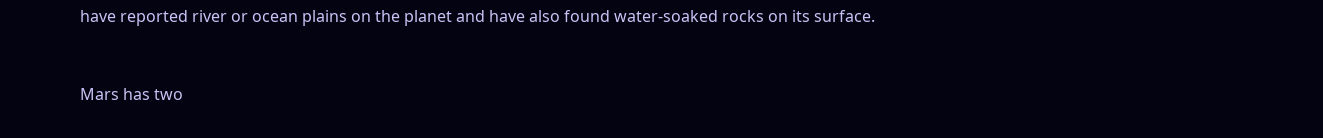have reported river or ocean plains on the planet and have also found water-soaked rocks on its surface.


Mars has two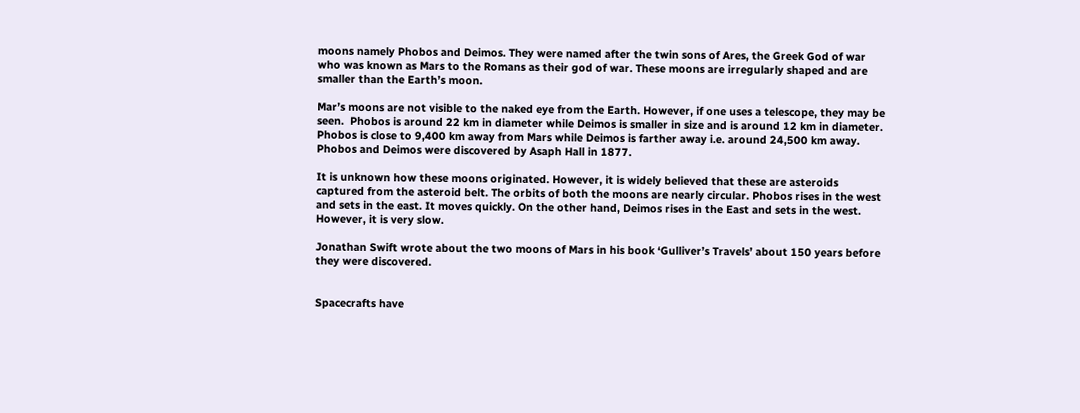moons namely Phobos and Deimos. They were named after the twin sons of Ares, the Greek God of war who was known as Mars to the Romans as their god of war. These moons are irregularly shaped and are smaller than the Earth’s moon.

Mar’s moons are not visible to the naked eye from the Earth. However, if one uses a telescope, they may be seen.  Phobos is around 22 km in diameter while Deimos is smaller in size and is around 12 km in diameter. Phobos is close to 9,400 km away from Mars while Deimos is farther away i.e. around 24,500 km away. Phobos and Deimos were discovered by Asaph Hall in 1877.

It is unknown how these moons originated. However, it is widely believed that these are asteroids captured from the asteroid belt. The orbits of both the moons are nearly circular. Phobos rises in the west and sets in the east. It moves quickly. On the other hand, Deimos rises in the East and sets in the west. However, it is very slow.

Jonathan Swift wrote about the two moons of Mars in his book ‘Gulliver’s Travels’ about 150 years before they were discovered.


Spacecrafts have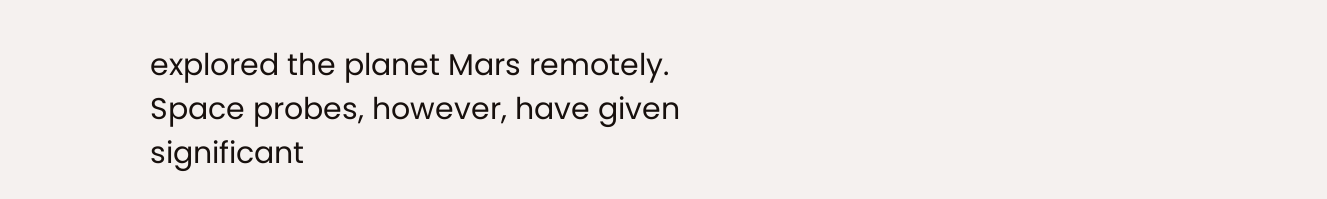explored the planet Mars remotely. Space probes, however, have given significant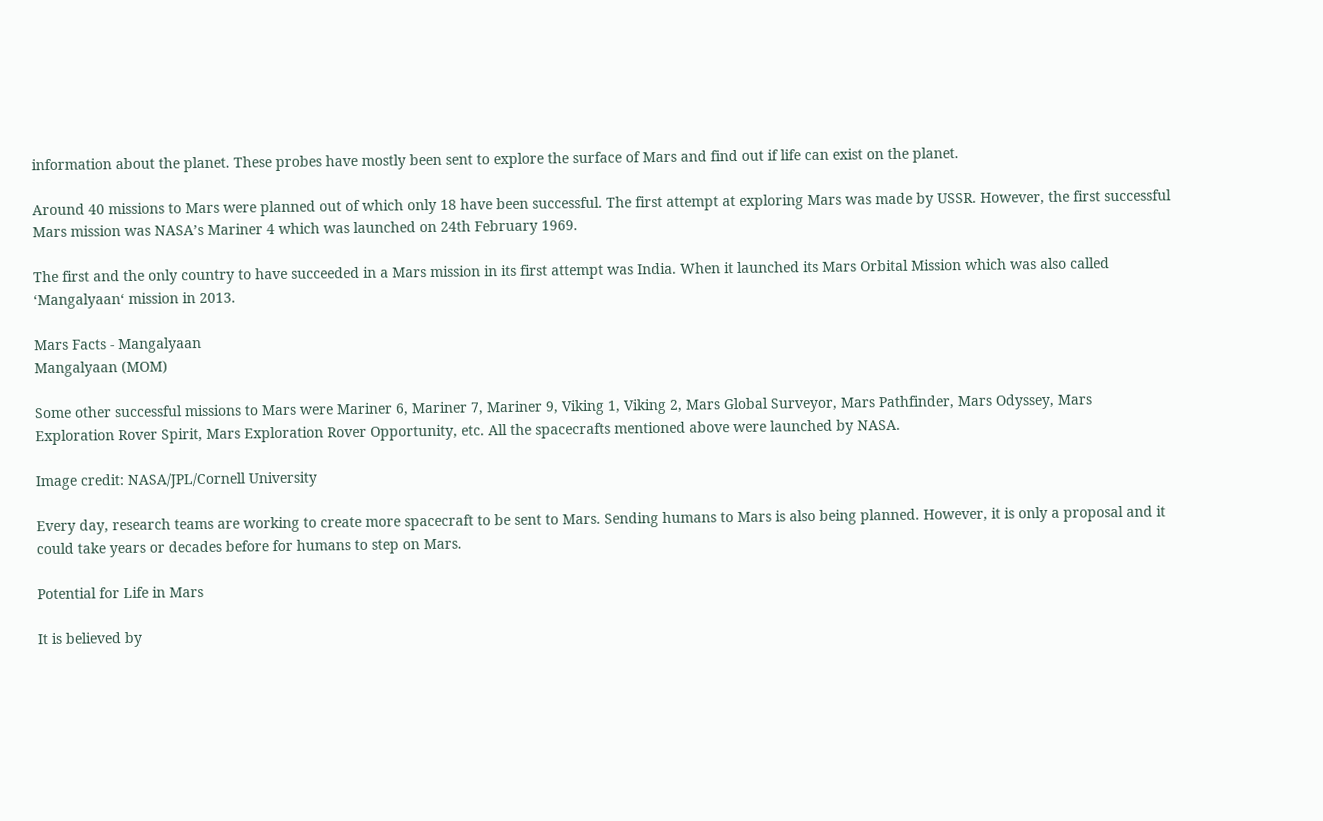information about the planet. These probes have mostly been sent to explore the surface of Mars and find out if life can exist on the planet.

Around 40 missions to Mars were planned out of which only 18 have been successful. The first attempt at exploring Mars was made by USSR. However, the first successful Mars mission was NASA’s Mariner 4 which was launched on 24th February 1969.

The first and the only country to have succeeded in a Mars mission in its first attempt was India. When it launched its Mars Orbital Mission which was also called ‘Mangalyaan‘ mission in 2013.

Mars Facts - Mangalyaan
Mangalyaan (MOM)

Some other successful missions to Mars were Mariner 6, Mariner 7, Mariner 9, Viking 1, Viking 2, Mars Global Surveyor, Mars Pathfinder, Mars Odyssey, Mars Exploration Rover Spirit, Mars Exploration Rover Opportunity, etc. All the spacecrafts mentioned above were launched by NASA.

Image credit: NASA/JPL/Cornell University

Every day, research teams are working to create more spacecraft to be sent to Mars. Sending humans to Mars is also being planned. However, it is only a proposal and it could take years or decades before for humans to step on Mars.

Potential for Life in Mars

It is believed by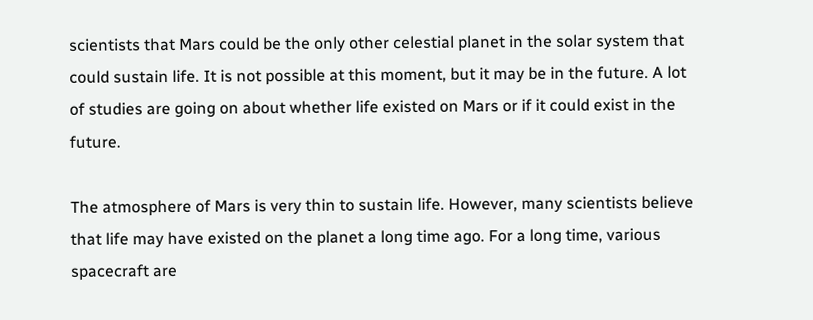scientists that Mars could be the only other celestial planet in the solar system that could sustain life. It is not possible at this moment, but it may be in the future. A lot of studies are going on about whether life existed on Mars or if it could exist in the future.

The atmosphere of Mars is very thin to sustain life. However, many scientists believe that life may have existed on the planet a long time ago. For a long time, various spacecraft are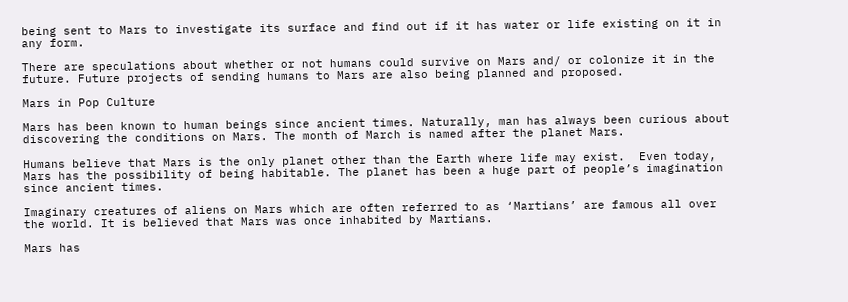being sent to Mars to investigate its surface and find out if it has water or life existing on it in any form.

There are speculations about whether or not humans could survive on Mars and/ or colonize it in the future. Future projects of sending humans to Mars are also being planned and proposed.

Mars in Pop Culture

Mars has been known to human beings since ancient times. Naturally, man has always been curious about discovering the conditions on Mars. The month of March is named after the planet Mars.

Humans believe that Mars is the only planet other than the Earth where life may exist.  Even today, Mars has the possibility of being habitable. The planet has been a huge part of people’s imagination since ancient times.

Imaginary creatures of aliens on Mars which are often referred to as ‘Martians’ are famous all over the world. It is believed that Mars was once inhabited by Martians.

Mars has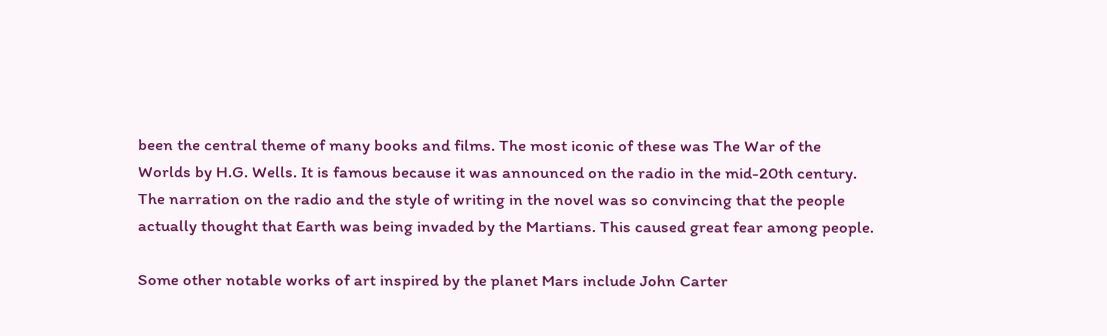been the central theme of many books and films. The most iconic of these was The War of the Worlds by H.G. Wells. It is famous because it was announced on the radio in the mid-20th century. The narration on the radio and the style of writing in the novel was so convincing that the people actually thought that Earth was being invaded by the Martians. This caused great fear among people.

Some other notable works of art inspired by the planet Mars include John Carter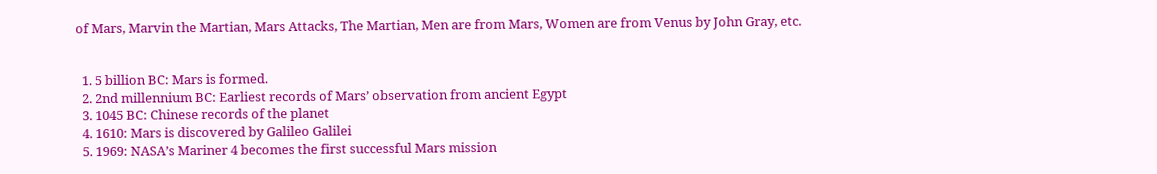of Mars, Marvin the Martian, Mars Attacks, The Martian, Men are from Mars, Women are from Venus by John Gray, etc.


  1. 5 billion BC: Mars is formed.
  2. 2nd millennium BC: Earliest records of Mars’ observation from ancient Egypt
  3. 1045 BC: Chinese records of the planet
  4. 1610: Mars is discovered by Galileo Galilei
  5. 1969: NASA’s Mariner 4 becomes the first successful Mars mission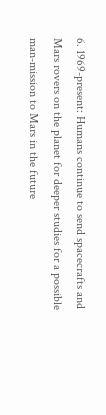6. 1969-present: Humans continue to send spacecrafts and Mars rovers on the planet for deeper studies for a possible man-mission to Mars in the future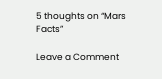5 thoughts on “Mars Facts”

Leave a Comment